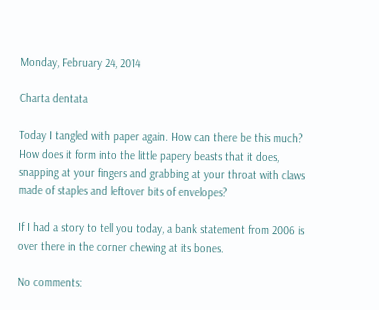Monday, February 24, 2014

Charta dentata

Today I tangled with paper again. How can there be this much? How does it form into the little papery beasts that it does, snapping at your fingers and grabbing at your throat with claws made of staples and leftover bits of envelopes?

If I had a story to tell you today, a bank statement from 2006 is over there in the corner chewing at its bones.

No comments: